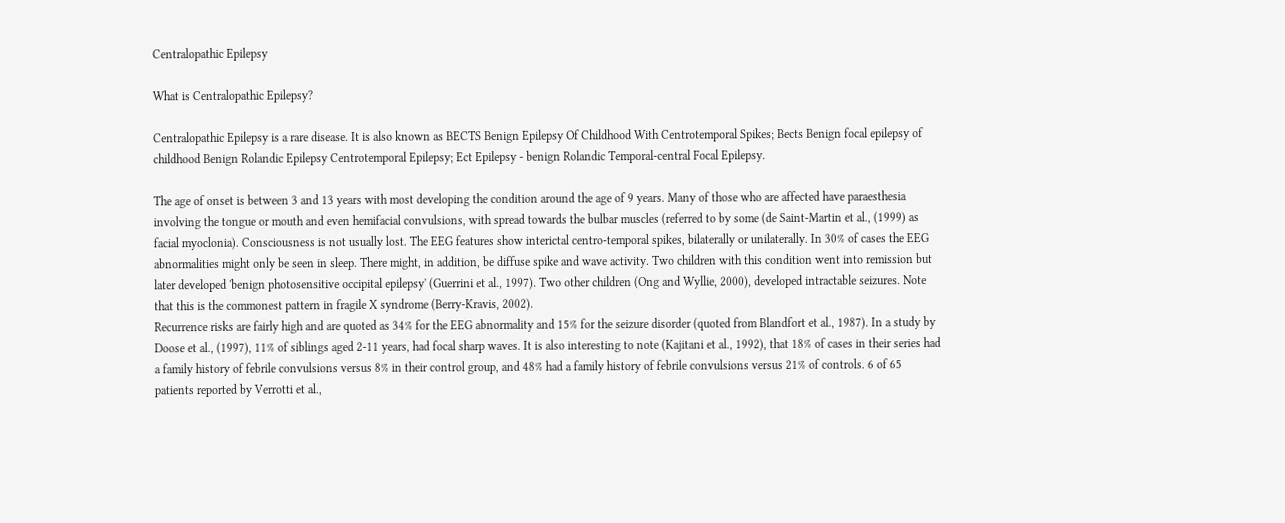Centralopathic Epilepsy

What is Centralopathic Epilepsy?

Centralopathic Epilepsy is a rare disease. It is also known as BECTS Benign Epilepsy Of Childhood With Centrotemporal Spikes; Bects Benign focal epilepsy of childhood Benign Rolandic Epilepsy Centrotemporal Epilepsy; Ect Epilepsy - benign Rolandic Temporal-central Focal Epilepsy.

The age of onset is between 3 and 13 years with most developing the condition around the age of 9 years. Many of those who are affected have paraesthesia involving the tongue or mouth and even hemifacial convulsions, with spread towards the bulbar muscles (referred to by some (de Saint-Martin et al., (1999) as facial myoclonia). Consciousness is not usually lost. The EEG features show interictal centro-temporal spikes, bilaterally or unilaterally. In 30% of cases the EEG abnormalities might only be seen in sleep. There might, in addition, be diffuse spike and wave activity. Two children with this condition went into remission but later developed 'benign photosensitive occipital epilepsy' (Guerrini et al., 1997). Two other children (Ong and Wyllie, 2000), developed intractable seizures. Note that this is the commonest pattern in fragile X syndrome (Berry-Kravis, 2002).
Recurrence risks are fairly high and are quoted as 34% for the EEG abnormality and 15% for the seizure disorder (quoted from Blandfort et al., 1987). In a study by Doose et al., (1997), 11% of siblings aged 2-11 years, had focal sharp waves. It is also interesting to note (Kajitani et al., 1992), that 18% of cases in their series had a family history of febrile convulsions versus 8% in their control group, and 48% had a family history of febrile convulsions versus 21% of controls. 6 of 65 patients reported by Verrotti et al.,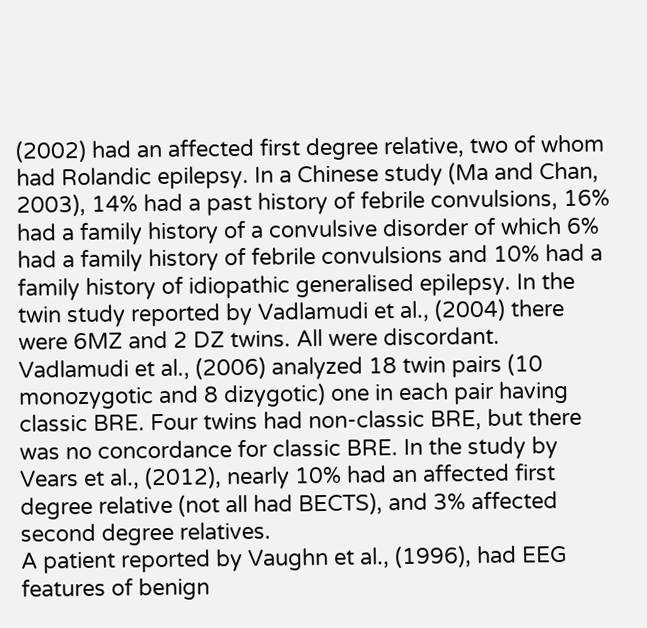(2002) had an affected first degree relative, two of whom had Rolandic epilepsy. In a Chinese study (Ma and Chan, 2003), 14% had a past history of febrile convulsions, 16% had a family history of a convulsive disorder of which 6% had a family history of febrile convulsions and 10% had a family history of idiopathic generalised epilepsy. In the twin study reported by Vadlamudi et al., (2004) there were 6MZ and 2 DZ twins. All were discordant. Vadlamudi et al., (2006) analyzed 18 twin pairs (10 monozygotic and 8 dizygotic) one in each pair having classic BRE. Four twins had non-classic BRE, but there was no concordance for classic BRE. In the study by Vears et al., (2012), nearly 10% had an affected first degree relative (not all had BECTS), and 3% affected second degree relatives.
A patient reported by Vaughn et al., (1996), had EEG features of benign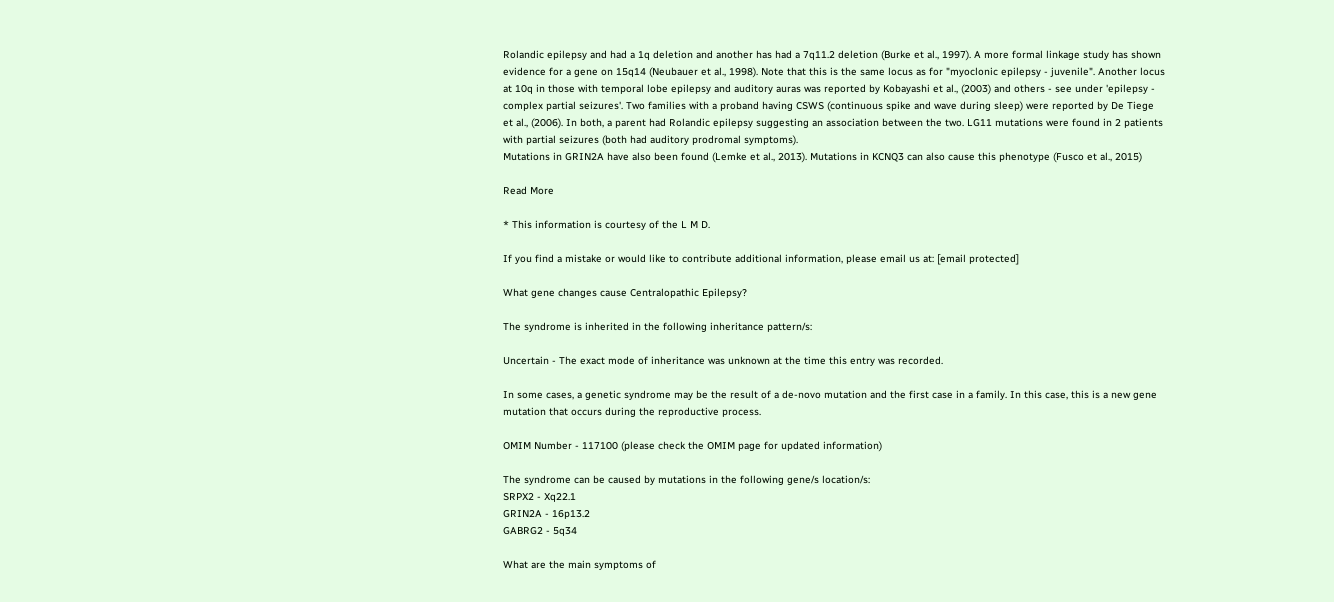Rolandic epilepsy and had a 1q deletion and another has had a 7q11.2 deletion (Burke et al., 1997). A more formal linkage study has shown evidence for a gene on 15q14 (Neubauer et al., 1998). Note that this is the same locus as for "myoclonic epilepsy - juvenile". Another locus at 10q in those with temporal lobe epilepsy and auditory auras was reported by Kobayashi et al., (2003) and others - see under 'epilepsy - complex partial seizures'. Two families with a proband having CSWS (continuous spike and wave during sleep) were reported by De Tiege et al., (2006). In both, a parent had Rolandic epilepsy suggesting an association between the two. LG11 mutations were found in 2 patients with partial seizures (both had auditory prodromal symptoms).
Mutations in GRIN2A have also been found (Lemke et al., 2013). Mutations in KCNQ3 can also cause this phenotype (Fusco et al., 2015)

Read More

* This information is courtesy of the L M D.

If you find a mistake or would like to contribute additional information, please email us at: [email protected]

What gene changes cause Centralopathic Epilepsy?

The syndrome is inherited in the following inheritance pattern/s:

Uncertain - The exact mode of inheritance was unknown at the time this entry was recorded.

In some cases, a genetic syndrome may be the result of a de-novo mutation and the first case in a family. In this case, this is a new gene mutation that occurs during the reproductive process.

OMIM Number - 117100 (please check the OMIM page for updated information)

The syndrome can be caused by mutations in the following gene/s location/s:
SRPX2 - Xq22.1
GRIN2A - 16p13.2
GABRG2 - 5q34

What are the main symptoms of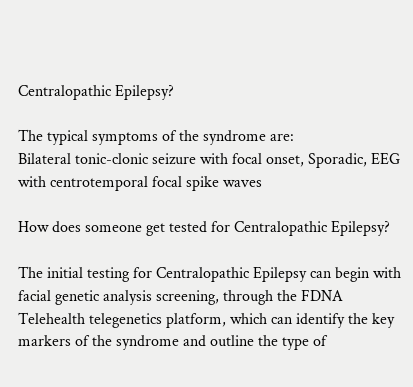Centralopathic Epilepsy?

The typical symptoms of the syndrome are:
Bilateral tonic-clonic seizure with focal onset, Sporadic, EEG with centrotemporal focal spike waves

How does someone get tested for Centralopathic Epilepsy?

The initial testing for Centralopathic Epilepsy can begin with facial genetic analysis screening, through the FDNA Telehealth telegenetics platform, which can identify the key markers of the syndrome and outline the type of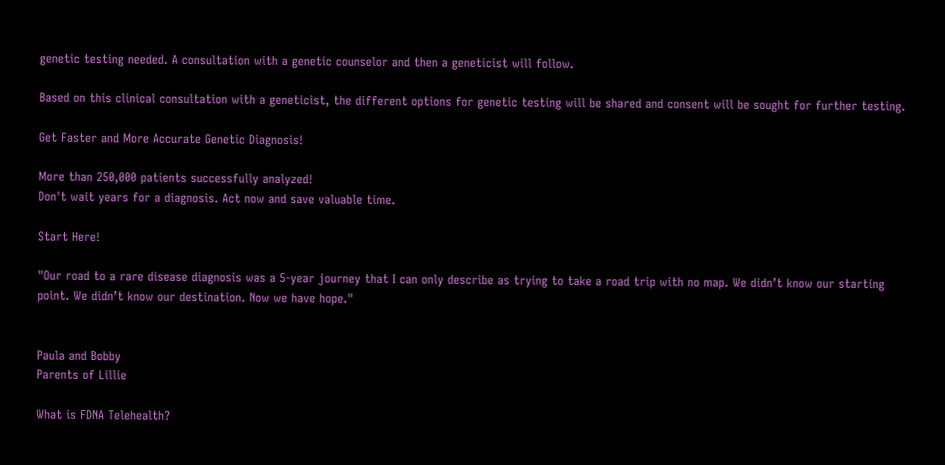genetic testing needed. A consultation with a genetic counselor and then a geneticist will follow.

Based on this clinical consultation with a geneticist, the different options for genetic testing will be shared and consent will be sought for further testing.

Get Faster and More Accurate Genetic Diagnosis!

More than 250,000 patients successfully analyzed!
Don't wait years for a diagnosis. Act now and save valuable time.

Start Here!

"Our road to a rare disease diagnosis was a 5-year journey that I can only describe as trying to take a road trip with no map. We didn’t know our starting point. We didn’t know our destination. Now we have hope."


Paula and Bobby
Parents of Lillie

What is FDNA Telehealth?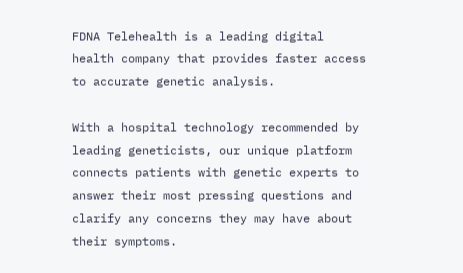FDNA Telehealth is a leading digital health company that provides faster access to accurate genetic analysis.

With a hospital technology recommended by leading geneticists, our unique platform connects patients with genetic experts to answer their most pressing questions and clarify any concerns they may have about their symptoms.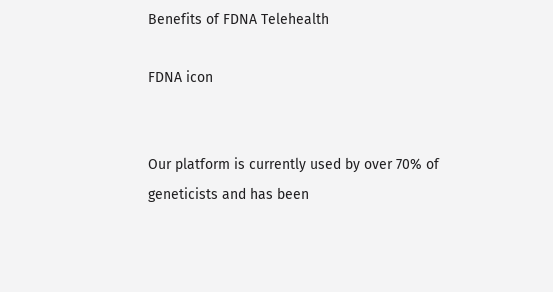Benefits of FDNA Telehealth

FDNA icon


Our platform is currently used by over 70% of geneticists and has been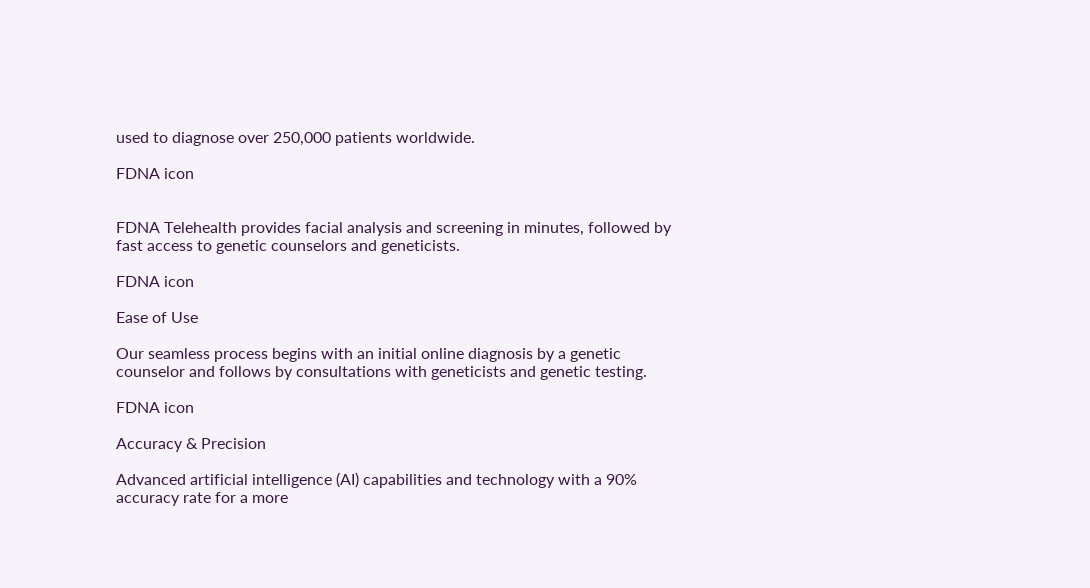used to diagnose over 250,000 patients worldwide.

FDNA icon


FDNA Telehealth provides facial analysis and screening in minutes, followed by fast access to genetic counselors and geneticists.

FDNA icon

Ease of Use

Our seamless process begins with an initial online diagnosis by a genetic counselor and follows by consultations with geneticists and genetic testing.

FDNA icon

Accuracy & Precision

Advanced artificial intelligence (AI) capabilities and technology with a 90% accuracy rate for a more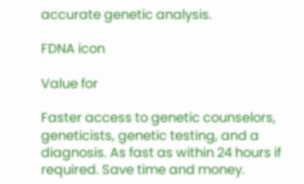accurate genetic analysis.

FDNA icon

Value for

Faster access to genetic counselors, geneticists, genetic testing, and a diagnosis. As fast as within 24 hours if required. Save time and money.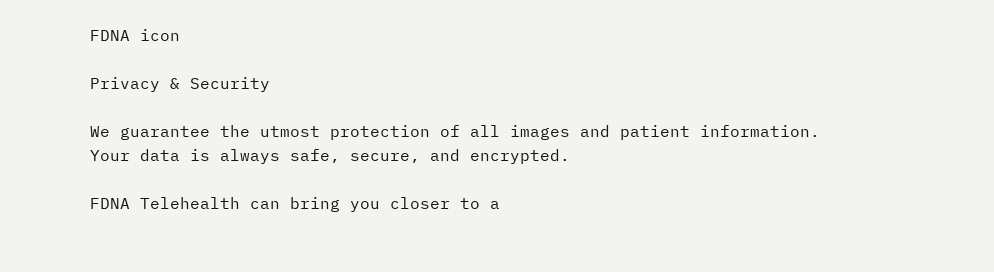FDNA icon

Privacy & Security

We guarantee the utmost protection of all images and patient information. Your data is always safe, secure, and encrypted.

FDNA Telehealth can bring you closer to a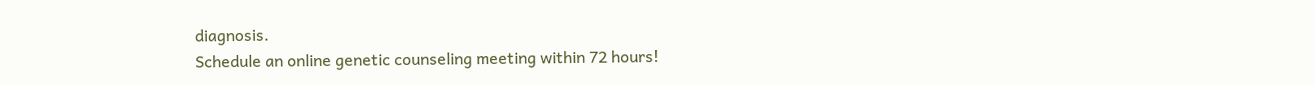diagnosis.
Schedule an online genetic counseling meeting within 72 hours!